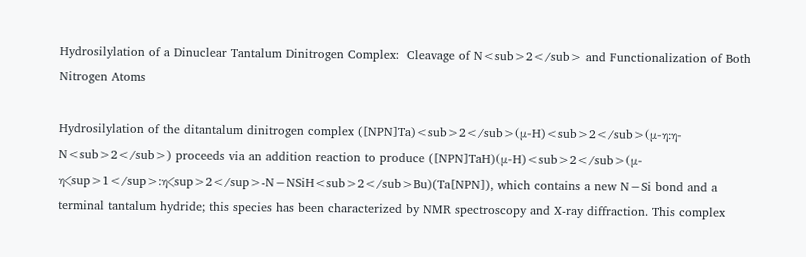Hydrosilylation of a Dinuclear Tantalum Dinitrogen Complex:  Cleavage of N<sub>2</sub> and Functionalization of Both Nitrogen Atoms

Hydrosilylation of the ditantalum dinitrogen complex ([NPN]Ta)<sub>2</sub>(μ-H)<sub>2</sub>(μ-η:η-N<sub>2</sub>) proceeds via an addition reaction to produce ([NPN]TaH)(μ-H)<sub>2</sub>(μ-η<sup>1</sup>:η<sup>2</sup>-N−NSiH<sub>2</sub>Bu)(Ta[NPN]), which contains a new N−Si bond and a terminal tantalum hydride; this species has been characterized by NMR spectroscopy and X-ray diffraction. This complex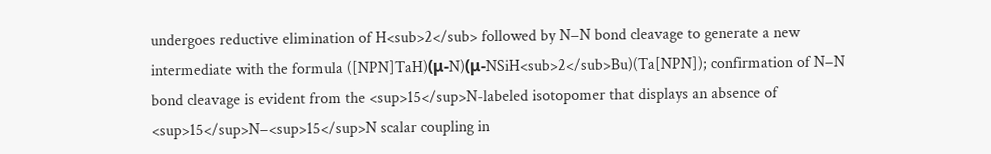undergoes reductive elimination of H<sub>2</sub> followed by N−N bond cleavage to generate a new intermediate with the formula ([NPN]TaH)(μ-N)(μ-NSiH<sub>2</sub>Bu)(Ta[NPN]); confirmation of N−N bond cleavage is evident from the <sup>15</sup>N-labeled isotopomer that displays an absence of <sup>15</sup>N−<sup>15</sup>N scalar coupling in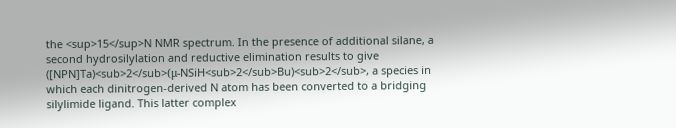the <sup>15</sup>N NMR spectrum. In the presence of additional silane, a second hydrosilylation and reductive elimination results to give ([NPN]Ta)<sub>2</sub>(μ-NSiH<sub>2</sub>Bu)<sub>2</sub>, a species in which each dinitrogen-derived N atom has been converted to a bridging silylimide ligand. This latter complex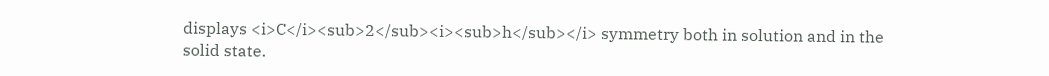displays <i>C</i><sub>2</sub><i><sub>h</sub></i> symmetry both in solution and in the solid state.